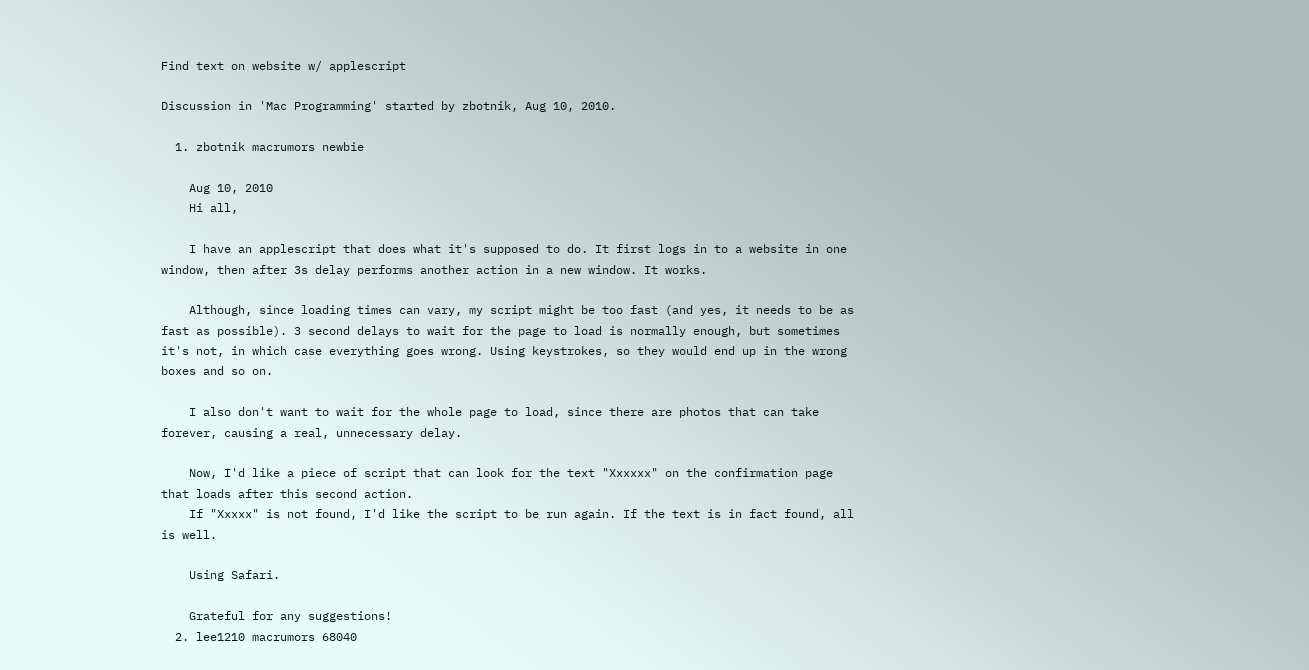Find text on website w/ applescript

Discussion in 'Mac Programming' started by zbotnik, Aug 10, 2010.

  1. zbotnik macrumors newbie

    Aug 10, 2010
    Hi all,

    I have an applescript that does what it's supposed to do. It first logs in to a website in one window, then after 3s delay performs another action in a new window. It works.

    Although, since loading times can vary, my script might be too fast (and yes, it needs to be as fast as possible). 3 second delays to wait for the page to load is normally enough, but sometimes it's not, in which case everything goes wrong. Using keystrokes, so they would end up in the wrong boxes and so on.

    I also don't want to wait for the whole page to load, since there are photos that can take forever, causing a real, unnecessary delay.

    Now, I'd like a piece of script that can look for the text "Xxxxxx" on the confirmation page that loads after this second action.
    If "Xxxxx" is not found, I'd like the script to be run again. If the text is in fact found, all is well.

    Using Safari.

    Grateful for any suggestions!
  2. lee1210 macrumors 68040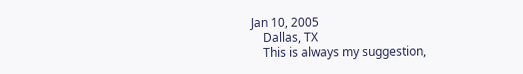Jan 10, 2005
    Dallas, TX
    This is always my suggestion,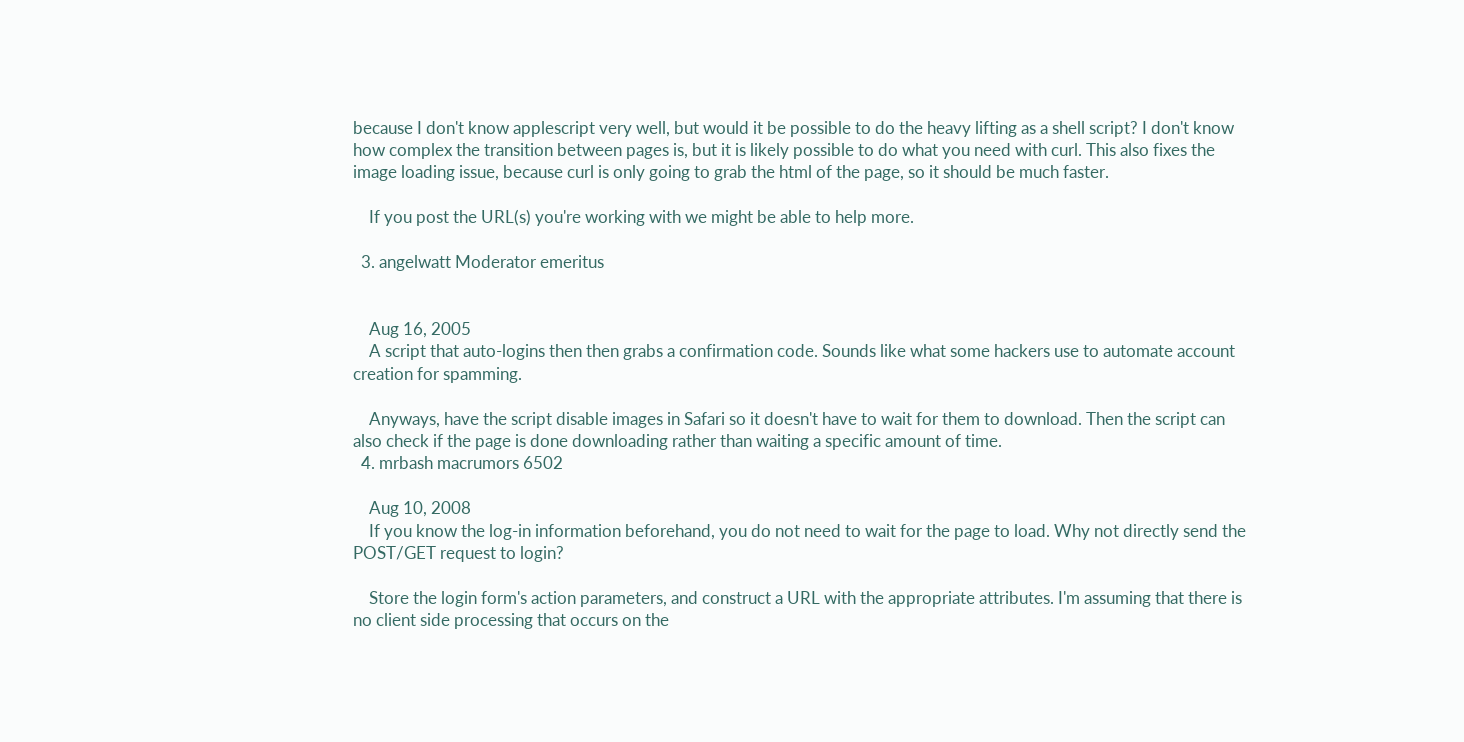because I don't know applescript very well, but would it be possible to do the heavy lifting as a shell script? I don't know how complex the transition between pages is, but it is likely possible to do what you need with curl. This also fixes the image loading issue, because curl is only going to grab the html of the page, so it should be much faster.

    If you post the URL(s) you're working with we might be able to help more.

  3. angelwatt Moderator emeritus


    Aug 16, 2005
    A script that auto-logins then then grabs a confirmation code. Sounds like what some hackers use to automate account creation for spamming.

    Anyways, have the script disable images in Safari so it doesn't have to wait for them to download. Then the script can also check if the page is done downloading rather than waiting a specific amount of time.
  4. mrbash macrumors 6502

    Aug 10, 2008
    If you know the log-in information beforehand, you do not need to wait for the page to load. Why not directly send the POST/GET request to login?

    Store the login form's action parameters, and construct a URL with the appropriate attributes. I'm assuming that there is no client side processing that occurs on the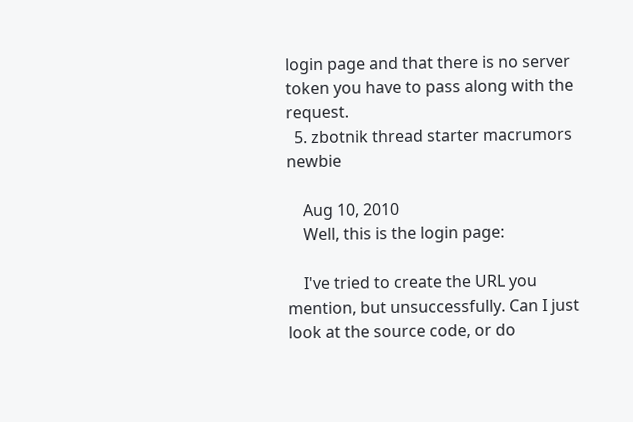login page and that there is no server token you have to pass along with the request.
  5. zbotnik thread starter macrumors newbie

    Aug 10, 2010
    Well, this is the login page:

    I've tried to create the URL you mention, but unsuccessfully. Can I just look at the source code, or do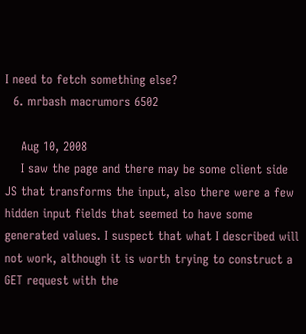I need to fetch something else?
  6. mrbash macrumors 6502

    Aug 10, 2008
    I saw the page and there may be some client side JS that transforms the input, also there were a few hidden input fields that seemed to have some generated values. I suspect that what I described will not work, although it is worth trying to construct a GET request with the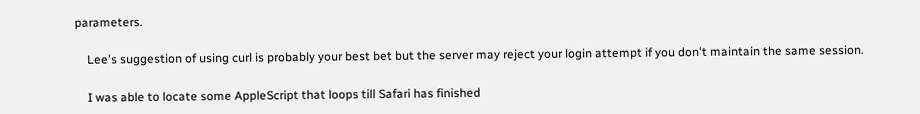parameters.

    Lee's suggestion of using curl is probably your best bet but the server may reject your login attempt if you don't maintain the same session.

    I was able to locate some AppleScript that loops till Safari has finished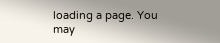loading a page. You may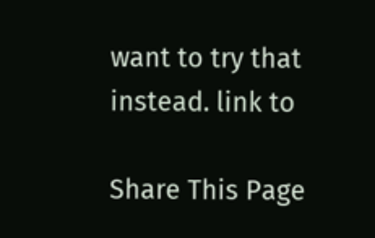want to try that instead. link to

Share This Page